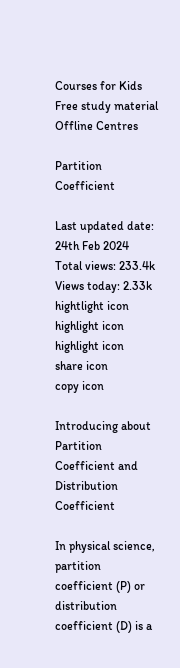Courses for Kids
Free study material
Offline Centres

Partition Coefficient

Last updated date: 24th Feb 2024
Total views: 233.4k
Views today: 2.33k
hightlight icon
highlight icon
highlight icon
share icon
copy icon

Introducing about Partition Coefficient and Distribution Coefficient

In physical science, partition coefficient (P) or distribution coefficient (D) is a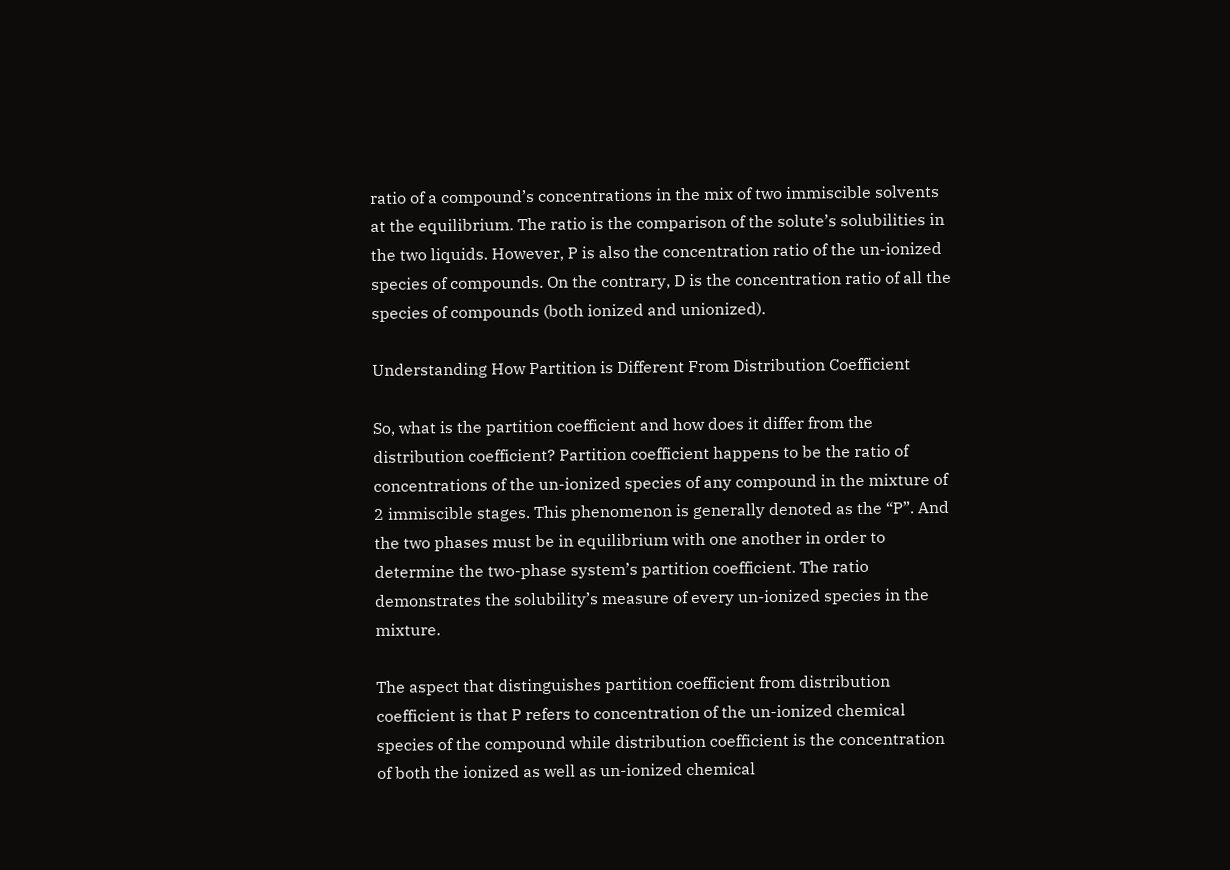ratio of a compound’s concentrations in the mix of two immiscible solvents at the equilibrium. The ratio is the comparison of the solute’s solubilities in the two liquids. However, P is also the concentration ratio of the un-ionized species of compounds. On the contrary, D is the concentration ratio of all the species of compounds (both ionized and unionized).

Understanding How Partition is Different From Distribution Coefficient

So, what is the partition coefficient and how does it differ from the distribution coefficient? Partition coefficient happens to be the ratio of concentrations of the un-ionized species of any compound in the mixture of 2 immiscible stages. This phenomenon is generally denoted as the “P”. And the two phases must be in equilibrium with one another in order to determine the two-phase system’s partition coefficient. The ratio demonstrates the solubility’s measure of every un-ionized species in the mixture.

The aspect that distinguishes partition coefficient from distribution coefficient is that P refers to concentration of the un-ionized chemical species of the compound while distribution coefficient is the concentration of both the ionized as well as un-ionized chemical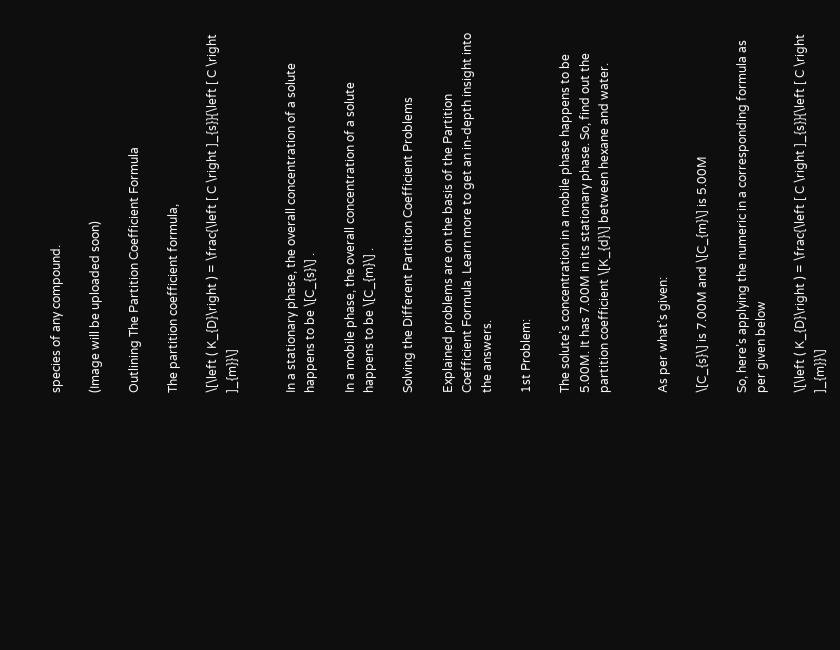species of any compound.

(Image will be uploaded soon)

Outlining The Partition Coefficient Formula

The partition coefficient formula,

\[\left ( K_{D}\right ) = \frac{\left [ C \right ]_{s}}{\left [ C \right ]_{m}}\]


In a stationary phase, the overall concentration of a solute happens to be \[C_{s}\] .

In a mobile phase, the overall concentration of a solute happens to be \[C_{m}\] .

Solving the Different Partition Coefficient Problems

Explained problems are on the basis of the Partition Coefficient Formula. Learn more to get an in-depth insight into the answers.

1st Problem:

The solute’s concentration in a mobile phase happens to be 5.00M. It has 7.00M in its stationary phase. So, find out the partition coefficient \[K_{d}\] between hexane and water.


As per what’s given:

\[C_{s}\] is 7.00M and \[C_{m}\] is 5.00M

So, here’s applying the numeric in a corresponding formula as per given below

\[\left ( K_{D}\right ) = \frac{\left [ C \right ]_{s}}{\left [ C \right ]_{m}}\]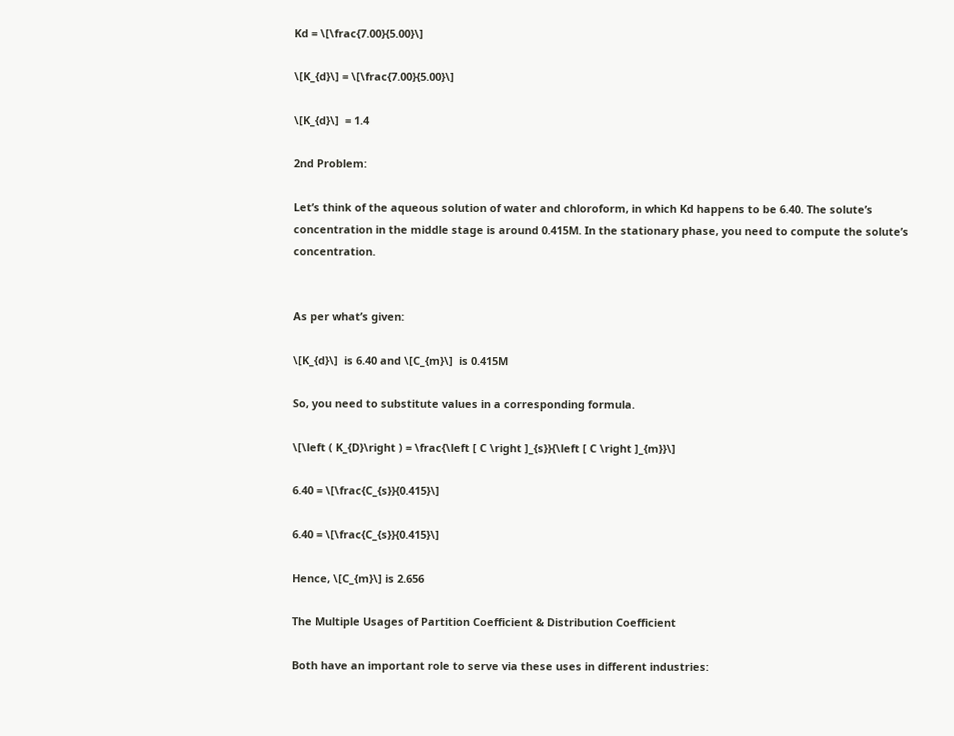Kd = \[\frac{7.00}{5.00}\]

\[K_{d}\] = \[\frac{7.00}{5.00}\]

\[K_{d}\]  = 1.4

2nd Problem:

Let’s think of the aqueous solution of water and chloroform, in which Kd happens to be 6.40. The solute’s concentration in the middle stage is around 0.415M. In the stationary phase, you need to compute the solute’s concentration.


As per what’s given:

\[K_{d}\]  is 6.40 and \[C_{m}\]  is 0.415M

So, you need to substitute values in a corresponding formula.

\[\left ( K_{D}\right ) = \frac{\left [ C \right ]_{s}}{\left [ C \right ]_{m}}\]

6.40 = \[\frac{C_{s}}{0.415}\]

6.40 = \[\frac{C_{s}}{0.415}\]

Hence, \[C_{m}\] is 2.656

The Multiple Usages of Partition Coefficient & Distribution Coefficient

Both have an important role to serve via these uses in different industries: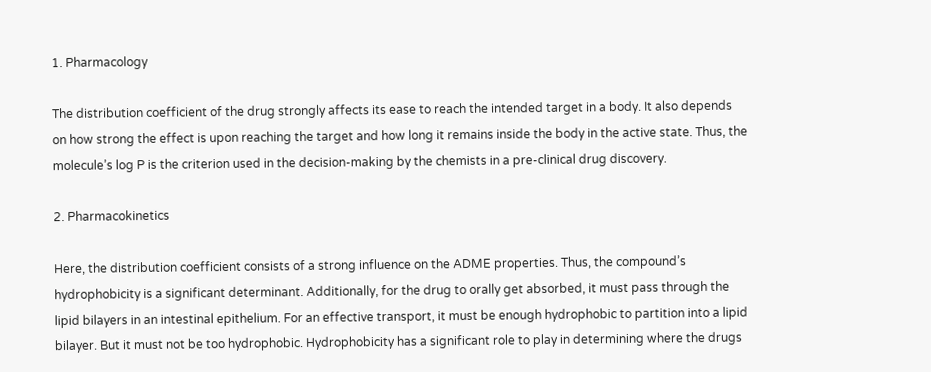1. Pharmacology

The distribution coefficient of the drug strongly affects its ease to reach the intended target in a body. It also depends on how strong the effect is upon reaching the target and how long it remains inside the body in the active state. Thus, the molecule’s log P is the criterion used in the decision-making by the chemists in a pre-clinical drug discovery.

2. Pharmacokinetics

Here, the distribution coefficient consists of a strong influence on the ADME properties. Thus, the compound’s hydrophobicity is a significant determinant. Additionally, for the drug to orally get absorbed, it must pass through the lipid bilayers in an intestinal epithelium. For an effective transport, it must be enough hydrophobic to partition into a lipid bilayer. But it must not be too hydrophobic. Hydrophobicity has a significant role to play in determining where the drugs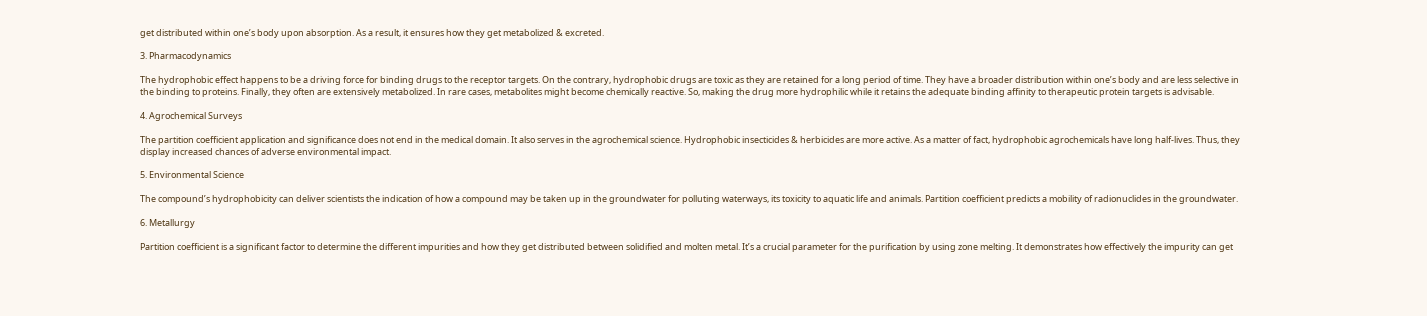get distributed within one’s body upon absorption. As a result, it ensures how they get metabolized & excreted.

3. Pharmacodynamics

The hydrophobic effect happens to be a driving force for binding drugs to the receptor targets. On the contrary, hydrophobic drugs are toxic as they are retained for a long period of time. They have a broader distribution within one’s body and are less selective in the binding to proteins. Finally, they often are extensively metabolized. In rare cases, metabolites might become chemically reactive. So, making the drug more hydrophilic while it retains the adequate binding affinity to therapeutic protein targets is advisable.

4. Agrochemical Surveys

The partition coefficient application and significance does not end in the medical domain. It also serves in the agrochemical science. Hydrophobic insecticides & herbicides are more active. As a matter of fact, hydrophobic agrochemicals have long half-lives. Thus, they display increased chances of adverse environmental impact.

5. Environmental Science

The compound’s hydrophobicity can deliver scientists the indication of how a compound may be taken up in the groundwater for polluting waterways, its toxicity to aquatic life and animals. Partition coefficient predicts a mobility of radionuclides in the groundwater.

6. Metallurgy

Partition coefficient is a significant factor to determine the different impurities and how they get distributed between solidified and molten metal. It’s a crucial parameter for the purification by using zone melting. It demonstrates how effectively the impurity can get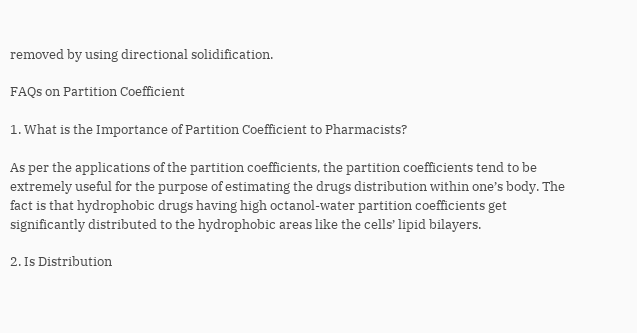removed by using directional solidification.

FAQs on Partition Coefficient

1. What is the Importance of Partition Coefficient to Pharmacists?

As per the applications of the partition coefficients, the partition coefficients tend to be extremely useful for the purpose of estimating the drugs distribution within one’s body. The fact is that hydrophobic drugs having high octanol-water partition coefficients get significantly distributed to the hydrophobic areas like the cells’ lipid bilayers.

2. Is Distribution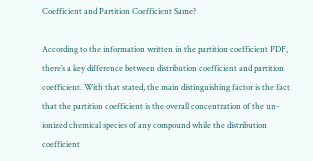Coefficient and Partition Coefficient Same?

According to the information written in the partition coefficient PDF, there’s a key difference between distribution coefficient and partition coefficient. With that stated, the main distinguishing factor is the fact that the partition coefficient is the overall concentration of the un-ionized chemical species of any compound while the distribution coefficient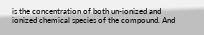is the concentration of both un-ionized and ionized chemical species of the compound. And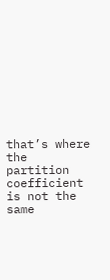that’s where the partition coefficient is not the same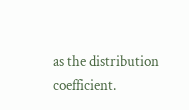as the distribution coefficient.